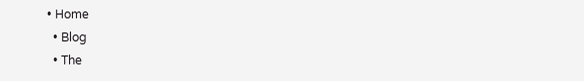• Home
  • Blog
  • The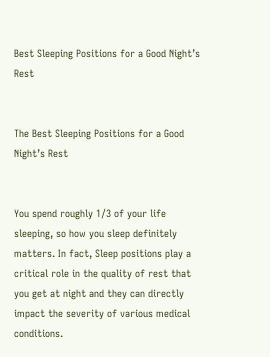Best Sleeping Positions for a Good Night’s Rest


The Best Sleeping Positions for a Good Night’s Rest


You spend roughly 1/3 of your life sleeping, so how you sleep definitely matters. In fact, Sleep positions play a critical role in the quality of rest that you get at night and they can directly impact the severity of various medical conditions.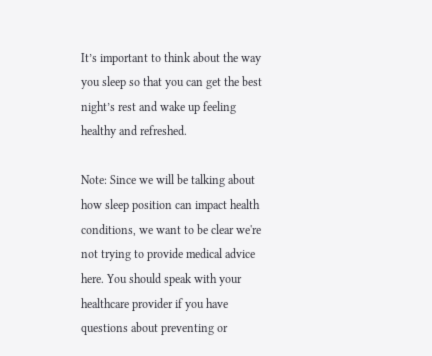It’s important to think about the way you sleep so that you can get the best night’s rest and wake up feeling healthy and refreshed.

Note: Since we will be talking about how sleep position can impact health conditions, we want to be clear we're not trying to provide medical advice here. You should speak with your healthcare provider if you have questions about preventing or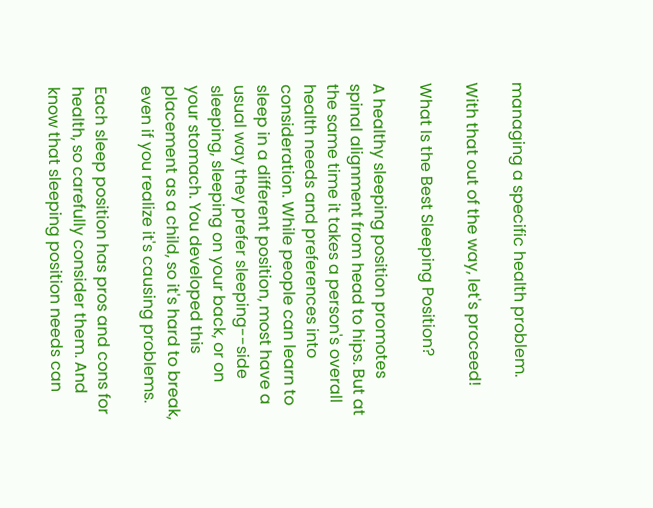managing a specific health problem.

With that out of the way, let's proceed!

What Is the Best Sleeping Position?

A healthy sleeping position promotes spinal alignment from head to hips. But at the same time it takes a person's overall health needs and preferences into consideration. While people can learn to sleep in a different position, most have a usual way they prefer sleeping--side sleeping, sleeping on your back, or on your stomach. You developed this placement as a child, so it's hard to break, even if you realize it's causing problems.

Each sleep position has pros and cons for health, so carefully consider them. And know that sleeping position needs can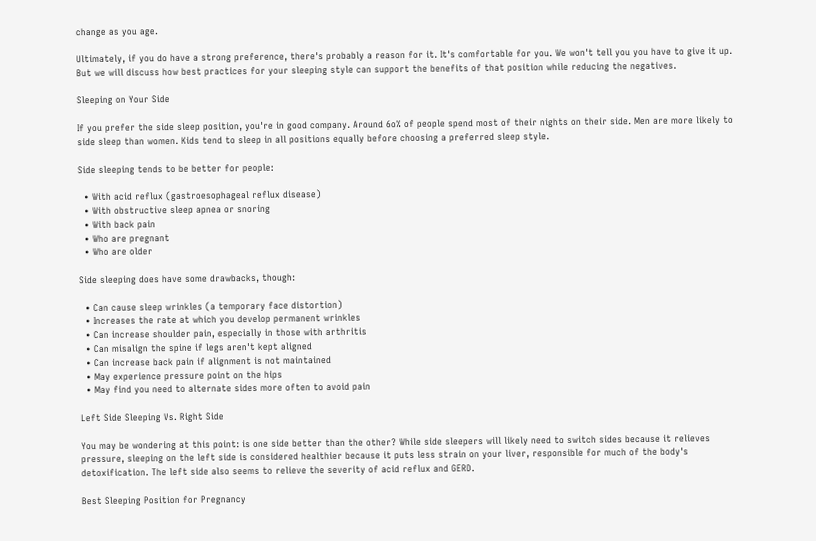change as you age.

Ultimately, if you do have a strong preference, there's probably a reason for it. It's comfortable for you. We won't tell you you have to give it up. But we will discuss how best practices for your sleeping style can support the benefits of that position while reducing the negatives.

Sleeping on Your Side

If you prefer the side sleep position, you're in good company. Around 6o% of people spend most of their nights on their side. Men are more likely to side sleep than women. Kids tend to sleep in all positions equally before choosing a preferred sleep style.

Side sleeping tends to be better for people:

  • With acid reflux (gastroesophageal reflux disease)
  • With obstructive sleep apnea or snoring
  • With back pain
  • Who are pregnant
  • Who are older

Side sleeping does have some drawbacks, though:

  • Can cause sleep wrinkles (a temporary face distortion)
  • Increases the rate at which you develop permanent wrinkles
  • Can increase shoulder pain, especially in those with arthritis
  • Can misalign the spine if legs aren't kept aligned
  • Can increase back pain if alignment is not maintained
  • May experience pressure point on the hips
  • May find you need to alternate sides more often to avoid pain

Left Side Sleeping Vs. Right Side

You may be wondering at this point: is one side better than the other? While side sleepers will likely need to switch sides because it relieves pressure, sleeping on the left side is considered healthier because it puts less strain on your liver, responsible for much of the body's detoxification. The left side also seems to relieve the severity of acid reflux and GERD.

Best Sleeping Position for Pregnancy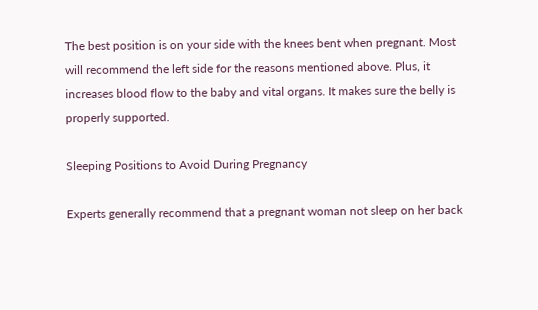The best position is on your side with the knees bent when pregnant. Most will recommend the left side for the reasons mentioned above. Plus, it increases blood flow to the baby and vital organs. It makes sure the belly is properly supported.

Sleeping Positions to Avoid During Pregnancy

Experts generally recommend that a pregnant woman not sleep on her back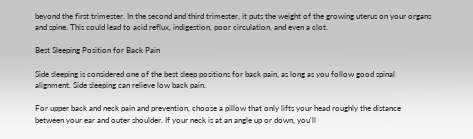beyond the first trimester. In the second and third trimester, it puts the weight of the growing uterus on your organs and spine. This could lead to acid reflux, indigestion, poor circulation, and even a clot.

Best Sleeping Position for Back Pain

Side sleeping is considered one of the best sleep positions for back pain, as long as you follow good spinal alignment. Side sleeping can relieve low back pain.

For upper back and neck pain and prevention, choose a pillow that only lifts your head roughly the distance between your ear and outer shoulder. If your neck is at an angle up or down, you'll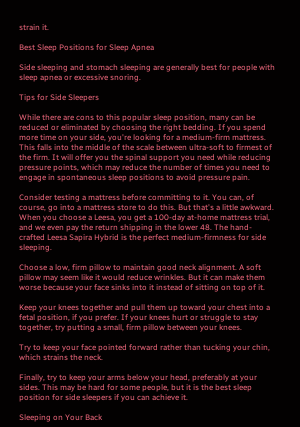strain it.

Best Sleep Positions for Sleep Apnea

Side sleeping and stomach sleeping are generally best for people with sleep apnea or excessive snoring.

Tips for Side Sleepers

While there are cons to this popular sleep position, many can be reduced or eliminated by choosing the right bedding. If you spend more time on your side, you're looking for a medium-firm mattress. This falls into the middle of the scale between ultra-soft to firmest of the firm. It will offer you the spinal support you need while reducing pressure points, which may reduce the number of times you need to engage in spontaneous sleep positions to avoid pressure pain.

Consider testing a mattress before committing to it. You can, of course, go into a mattress store to do this. But that's a little awkward. When you choose a Leesa, you get a 100-day at-home mattress trial, and we even pay the return shipping in the lower 48. The hand-crafted Leesa Sapira Hybrid is the perfect medium-firmness for side sleeping.

Choose a low, firm pillow to maintain good neck alignment. A soft pillow may seem like it would reduce wrinkles. But it can make them worse because your face sinks into it instead of sitting on top of it.

Keep your knees together and pull them up toward your chest into a fetal position, if you prefer. If your knees hurt or struggle to stay together, try putting a small, firm pillow between your knees.

Try to keep your face pointed forward rather than tucking your chin, which strains the neck.

Finally, try to keep your arms below your head, preferably at your sides. This may be hard for some people, but it is the best sleep position for side sleepers if you can achieve it.

Sleeping on Your Back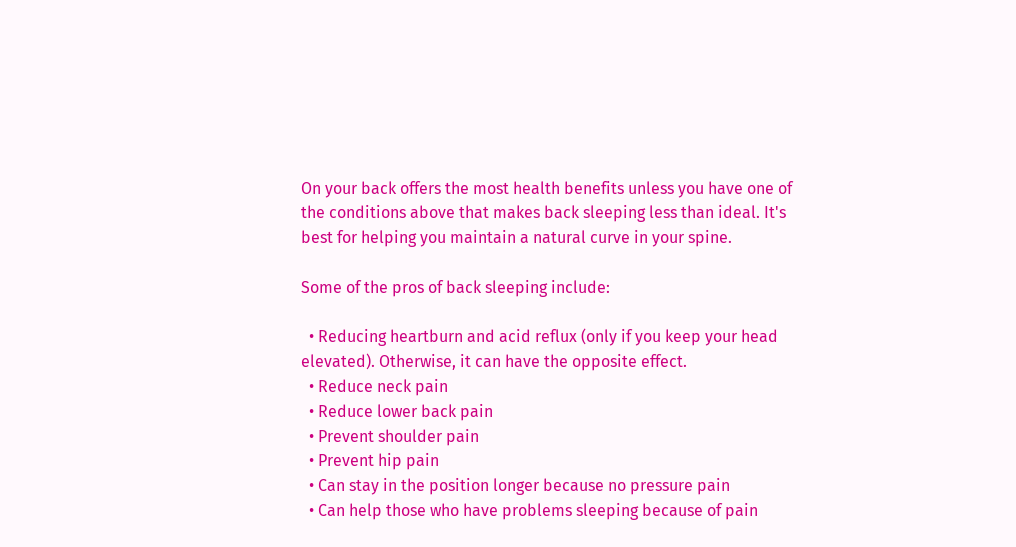On your back offers the most health benefits unless you have one of the conditions above that makes back sleeping less than ideal. It's best for helping you maintain a natural curve in your spine.

Some of the pros of back sleeping include:

  • Reducing heartburn and acid reflux (only if you keep your head elevated). Otherwise, it can have the opposite effect.
  • Reduce neck pain
  • Reduce lower back pain
  • Prevent shoulder pain
  • Prevent hip pain
  • Can stay in the position longer because no pressure pain
  • Can help those who have problems sleeping because of pain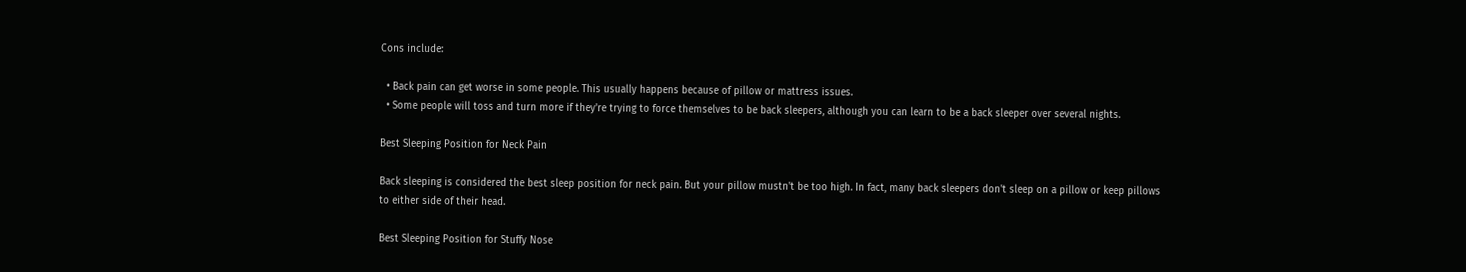Cons include:

  • Back pain can get worse in some people. This usually happens because of pillow or mattress issues.
  • Some people will toss and turn more if they're trying to force themselves to be back sleepers, although you can learn to be a back sleeper over several nights.

Best Sleeping Position for Neck Pain

Back sleeping is considered the best sleep position for neck pain. But your pillow mustn't be too high. In fact, many back sleepers don't sleep on a pillow or keep pillows to either side of their head.

Best Sleeping Position for Stuffy Nose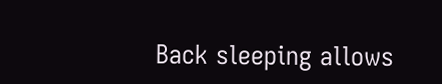Back sleeping allows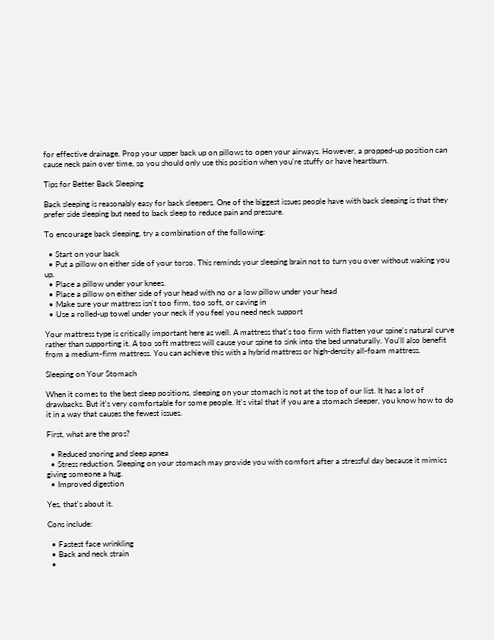for effective drainage. Prop your upper back up on pillows to open your airways. However, a propped-up position can cause neck pain over time, so you should only use this position when you're stuffy or have heartburn.

Tips for Better Back Sleeping

Back sleeping is reasonably easy for back sleepers. One of the biggest issues people have with back sleeping is that they prefer side sleeping but need to back sleep to reduce pain and pressure.

To encourage back sleeping, try a combination of the following:

  • Start on your back
  • Put a pillow on either side of your torso. This reminds your sleeping brain not to turn you over without waking you up.
  • Place a pillow under your knees.
  • Place a pillow on either side of your head with no or a low pillow under your head
  • Make sure your mattress isn't too firm, too soft, or caving in
  • Use a rolled-up towel under your neck if you feel you need neck support

Your mattress type is critically important here as well. A mattress that's too firm with flatten your spine's natural curve rather than supporting it. A too soft mattress will cause your spine to sink into the bed unnaturally. You'll also benefit from a medium-firm mattress. You can achieve this with a hybrid mattress or high-density all-foam mattress.

Sleeping on Your Stomach

When it comes to the best sleep positions, sleeping on your stomach is not at the top of our list. It has a lot of drawbacks. But it's very comfortable for some people. It's vital that if you are a stomach sleeper, you know how to do it in a way that causes the fewest issues.

First, what are the pros?

  • Reduced snoring and sleep apnea
  • Stress reduction. Sleeping on your stomach may provide you with comfort after a stressful day because it mimics giving someone a hug.
  • Improved digestion

Yes, that's about it.

Cons include:

  • Fastest face wrinkling
  • Back and neck strain
  •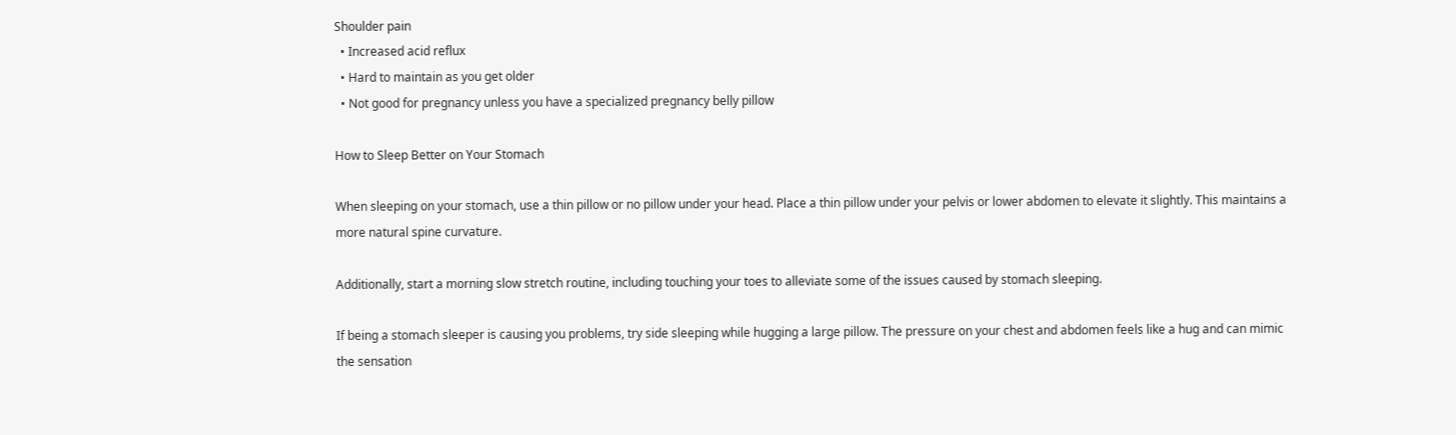Shoulder pain
  • Increased acid reflux
  • Hard to maintain as you get older
  • Not good for pregnancy unless you have a specialized pregnancy belly pillow

How to Sleep Better on Your Stomach

When sleeping on your stomach, use a thin pillow or no pillow under your head. Place a thin pillow under your pelvis or lower abdomen to elevate it slightly. This maintains a more natural spine curvature.

Additionally, start a morning slow stretch routine, including touching your toes to alleviate some of the issues caused by stomach sleeping.

If being a stomach sleeper is causing you problems, try side sleeping while hugging a large pillow. The pressure on your chest and abdomen feels like a hug and can mimic the sensation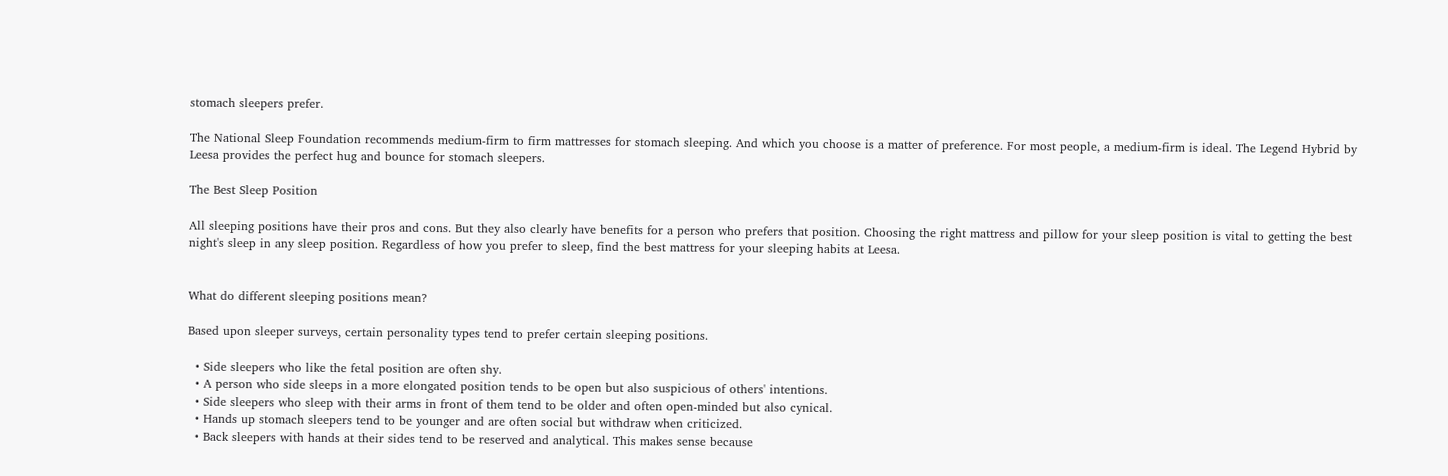stomach sleepers prefer.

The National Sleep Foundation recommends medium-firm to firm mattresses for stomach sleeping. And which you choose is a matter of preference. For most people, a medium-firm is ideal. The Legend Hybrid by Leesa provides the perfect hug and bounce for stomach sleepers.

The Best Sleep Position

All sleeping positions have their pros and cons. But they also clearly have benefits for a person who prefers that position. Choosing the right mattress and pillow for your sleep position is vital to getting the best night's sleep in any sleep position. Regardless of how you prefer to sleep, find the best mattress for your sleeping habits at Leesa.


What do different sleeping positions mean?

Based upon sleeper surveys, certain personality types tend to prefer certain sleeping positions.

  • Side sleepers who like the fetal position are often shy.
  • A person who side sleeps in a more elongated position tends to be open but also suspicious of others' intentions.
  • Side sleepers who sleep with their arms in front of them tend to be older and often open-minded but also cynical.
  • Hands up stomach sleepers tend to be younger and are often social but withdraw when criticized.
  • Back sleepers with hands at their sides tend to be reserved and analytical. This makes sense because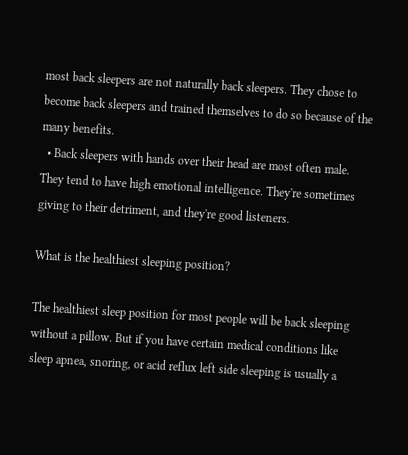most back sleepers are not naturally back sleepers. They chose to become back sleepers and trained themselves to do so because of the many benefits.
  • Back sleepers with hands over their head are most often male. They tend to have high emotional intelligence. They're sometimes giving to their detriment, and they're good listeners.

What is the healthiest sleeping position?

The healthiest sleep position for most people will be back sleeping without a pillow. But if you have certain medical conditions like sleep apnea, snoring, or acid reflux left side sleeping is usually a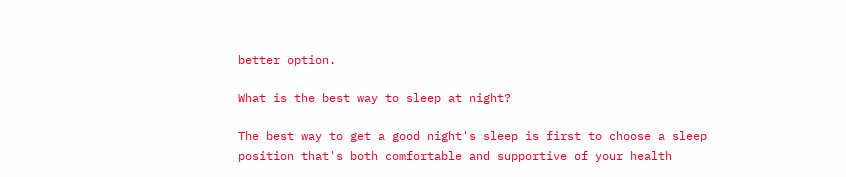better option.

What is the best way to sleep at night?

The best way to get a good night's sleep is first to choose a sleep position that's both comfortable and supportive of your health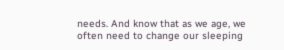needs. And know that as we age, we often need to change our sleeping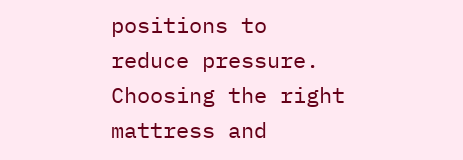positions to reduce pressure. Choosing the right mattress and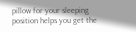pillow for your sleeping position helps you get the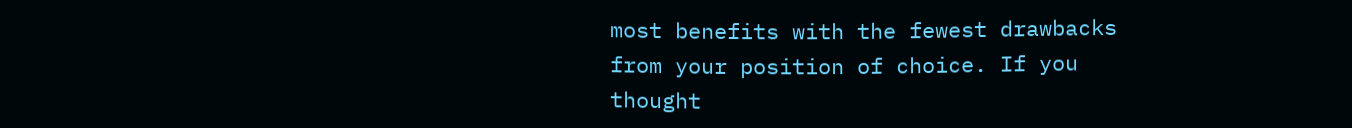most benefits with the fewest drawbacks from your position of choice. If you thought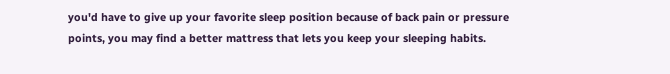you'd have to give up your favorite sleep position because of back pain or pressure points, you may find a better mattress that lets you keep your sleeping habits.